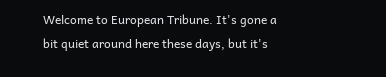Welcome to European Tribune. It's gone a bit quiet around here these days, but it's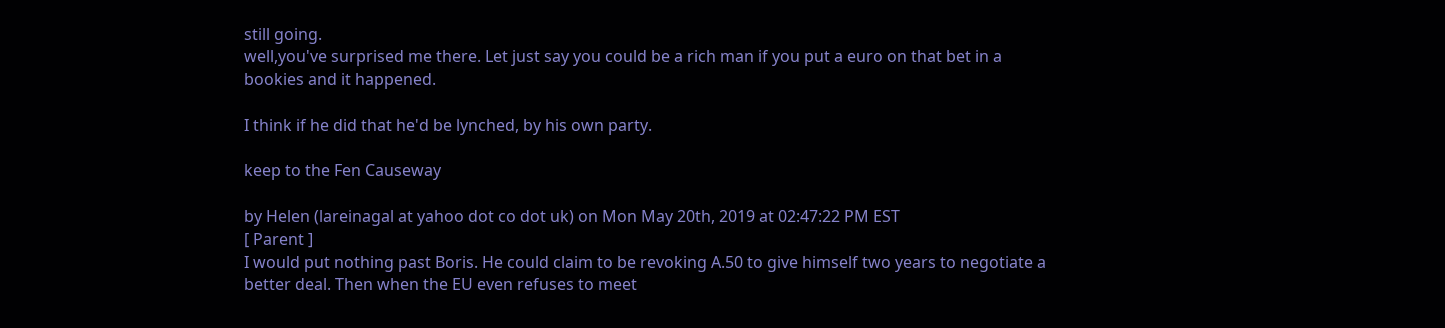still going.
well,you've surprised me there. Let just say you could be a rich man if you put a euro on that bet in a bookies and it happened.

I think if he did that he'd be lynched, by his own party.

keep to the Fen Causeway

by Helen (lareinagal at yahoo dot co dot uk) on Mon May 20th, 2019 at 02:47:22 PM EST
[ Parent ]
I would put nothing past Boris. He could claim to be revoking A.50 to give himself two years to negotiate a better deal. Then when the EU even refuses to meet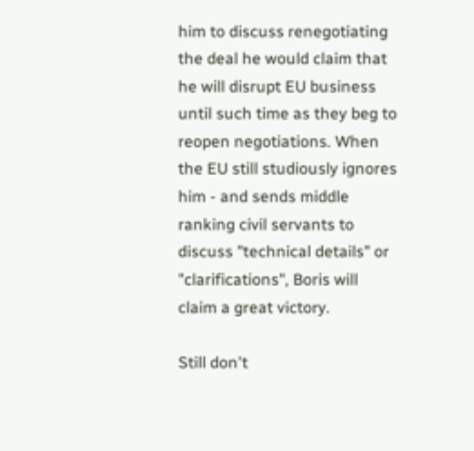him to discuss renegotiating the deal he would claim that he will disrupt EU business until such time as they beg to reopen negotiations. When the EU still studiously ignores him - and sends middle ranking civil servants to discuss "technical details" or "clarifications", Boris will claim a great victory.

Still don't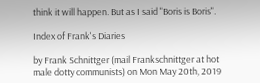think it will happen. But as I said "Boris is Boris".

Index of Frank's Diaries

by Frank Schnittger (mail Frankschnittger at hot male dotty communists) on Mon May 20th, 2019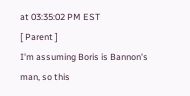at 03:35:02 PM EST
[ Parent ]
I'm assuming Boris is Bannon's man, so this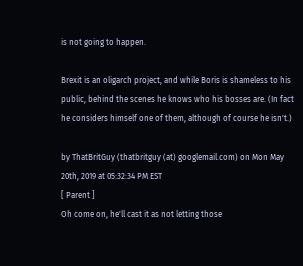is not going to happen.

Brexit is an oligarch project, and while Boris is shameless to his public, behind the scenes he knows who his bosses are. (In fact he considers himself one of them, although of course he isn't.)

by ThatBritGuy (thatbritguy (at) googlemail.com) on Mon May 20th, 2019 at 05:32:34 PM EST
[ Parent ]
Oh come on, he'll cast it as not letting those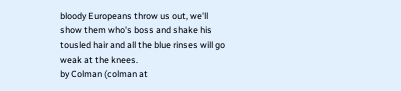bloody Europeans throw us out, we'll show them who's boss and shake his tousled hair and all the blue rinses will go weak at the knees.
by Colman (colman at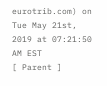eurotrib.com) on Tue May 21st, 2019 at 07:21:50 AM EST
[ Parent ]